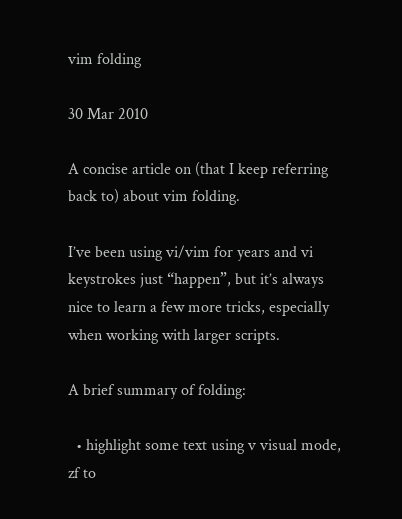vim folding

30 Mar 2010

A concise article on (that I keep referring back to) about vim folding.

I’ve been using vi/vim for years and vi keystrokes just “happen”, but it’s always nice to learn a few more tricks, especially when working with larger scripts.

A brief summary of folding:

  • highlight some text using v visual mode, zf to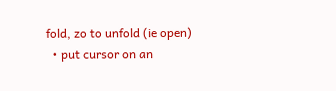fold, zo to unfold (ie open)
  • put cursor on an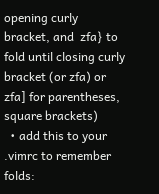opening curly bracket, and  zfa} to fold until closing curly bracket (or zfa) or zfa] for parentheses, square brackets)
  • add this to your .vimrc to remember folds: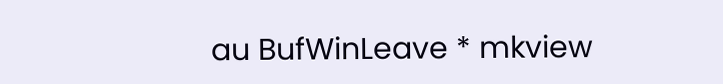au BufWinLeave * mkview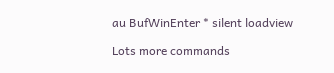au BufWinEnter * silent loadview

Lots more commands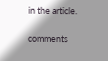in the article.

comments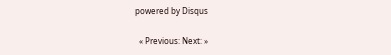powered by Disqus

  « Previous: Next: »